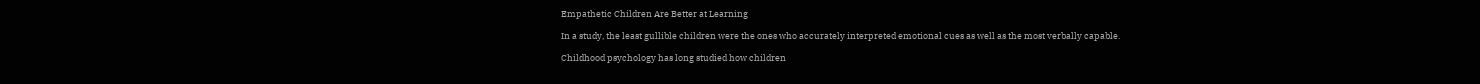Empathetic Children Are Better at Learning

In a study, the least gullible children were the ones who accurately interpreted emotional cues as well as the most verbally capable.

Childhood psychology has long studied how children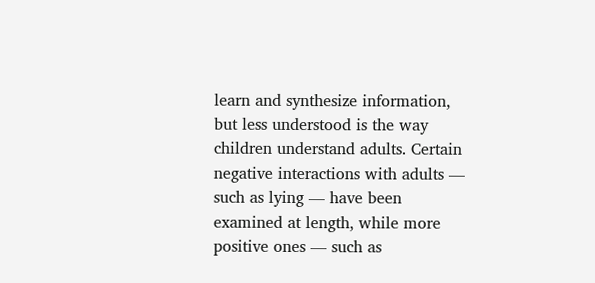learn and synthesize information, but less understood is the way children understand adults. Certain negative interactions with adults — such as lying — have been examined at length, while more positive ones — such as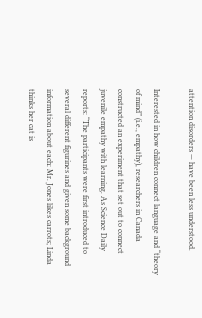attention disorders — have been less understood.

Interested in how children connect language and “theory of mind” (i.e., empathy), researchers in Canada constructed an experiment that set out to connect juvenile empathy with learning. As Science Daily reports: “The participants were first introduced to several different figurines and given some background information about each: Mr. Jones likes carrots; Linda thinks her cat is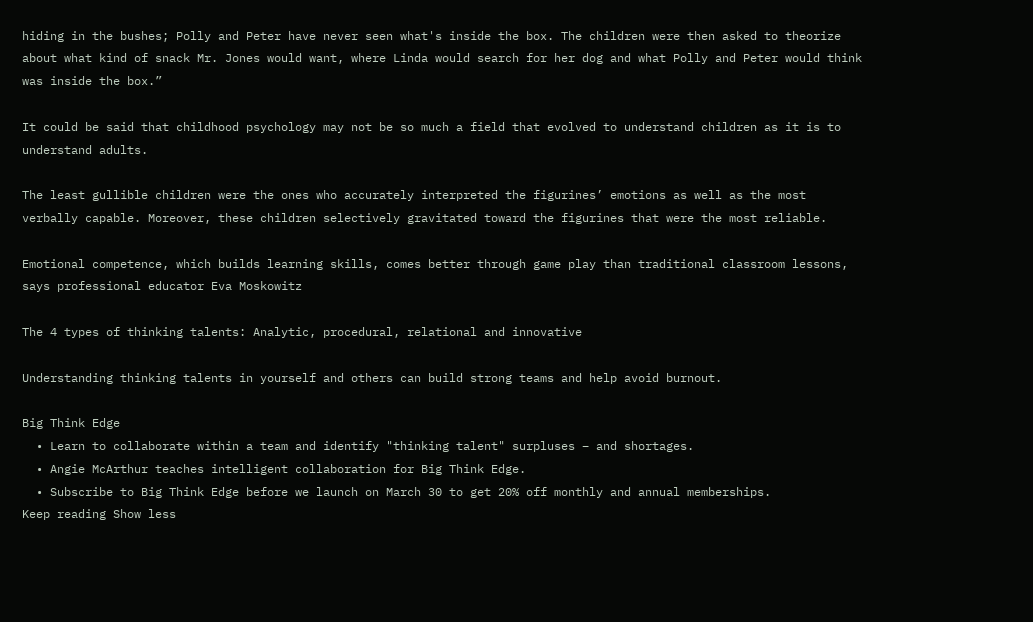hiding in the bushes; Polly and Peter have never seen what's inside the box. The children were then asked to theorize about what kind of snack Mr. Jones would want, where Linda would search for her dog and what Polly and Peter would think was inside the box.”

It could be said that childhood psychology may not be so much a field that evolved to understand children as it is to understand adults.

The least gullible children were the ones who accurately interpreted the figurines’ emotions as well as the most verbally capable. Moreover, these children selectively gravitated toward the figurines that were the most reliable.

Emotional competence, which builds learning skills, comes better through game play than traditional classroom lessons, says professional educator Eva Moskowitz

The 4 types of thinking talents: Analytic, procedural, relational and innovative

Understanding thinking talents in yourself and others can build strong teams and help avoid burnout.

Big Think Edge
  • Learn to collaborate within a team and identify "thinking talent" surpluses – and shortages.
  • Angie McArthur teaches intelligent collaboration for Big Think Edge.
  • Subscribe to Big Think Edge before we launch on March 30 to get 20% off monthly and annual memberships.
Keep reading Show less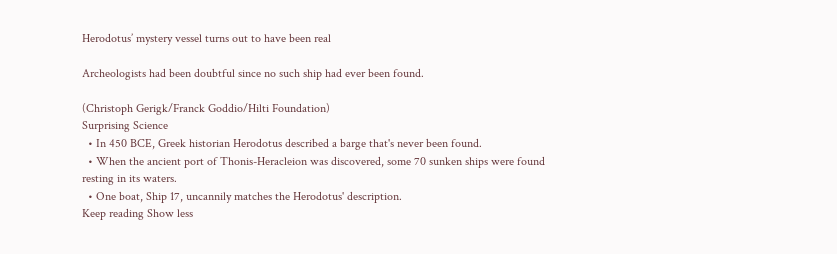Herodotus’ mystery vessel turns out to have been real

Archeologists had been doubtful since no such ship had ever been found.

(Christoph Gerigk/Franck Goddio/Hilti Foundation)
Surprising Science
  • In 450 BCE, Greek historian Herodotus described a barge that's never been found.
  • When the ancient port of Thonis-Heracleion was discovered, some 70 sunken ships were found resting in its waters.
  • One boat, Ship 17, uncannily matches the Herodotus' description.
Keep reading Show less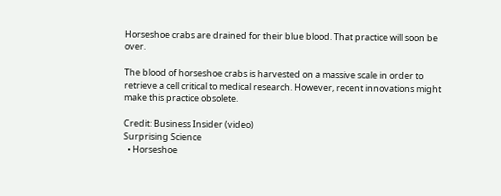Horseshoe crabs are drained for their blue blood. That practice will soon be over.

The blood of horseshoe crabs is harvested on a massive scale in order to retrieve a cell critical to medical research. However, recent innovations might make this practice obsolete.

Credit: Business Insider (video)
Surprising Science
  • Horseshoe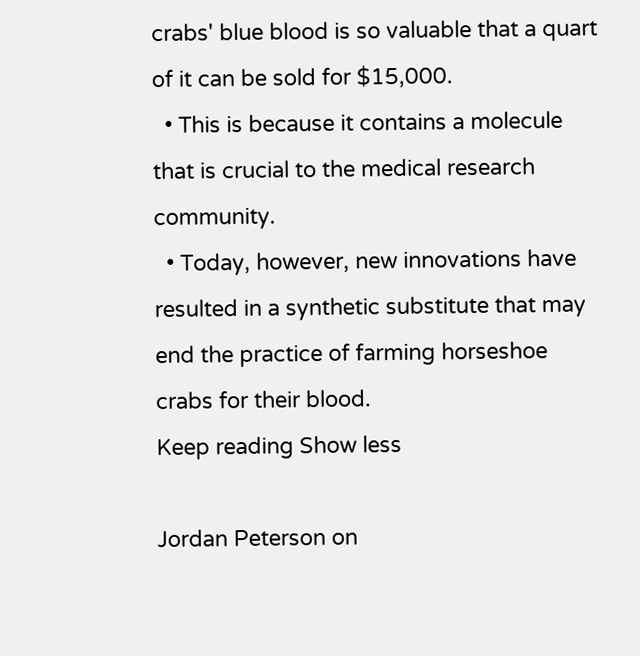crabs' blue blood is so valuable that a quart of it can be sold for $15,000.
  • This is because it contains a molecule that is crucial to the medical research community.
  • Today, however, new innovations have resulted in a synthetic substitute that may end the practice of farming horseshoe crabs for their blood.
Keep reading Show less

Jordan Peterson on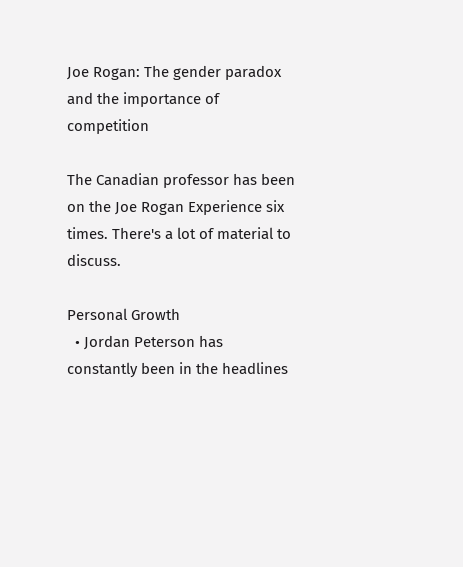Joe Rogan: The gender paradox and the importance of competition

The Canadian professor has been on the Joe Rogan Experience six times. There's a lot of material to discuss.

Personal Growth
  • Jordan Peterson has constantly been in the headlines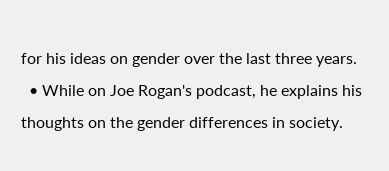for his ideas on gender over the last three years.
  • While on Joe Rogan's podcast, he explains his thoughts on the gender differences in society.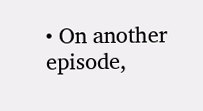• On another episode,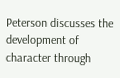Peterson discusses the development of character through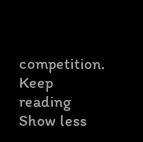competition.
Keep reading Show less